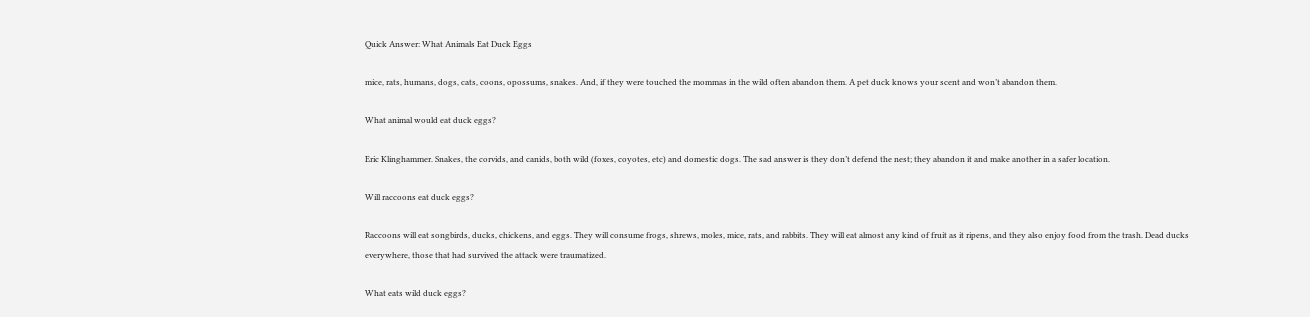Quick Answer: What Animals Eat Duck Eggs

mice, rats, humans, dogs, cats, coons, opossums, snakes. And, if they were touched the mommas in the wild often abandon them. A pet duck knows your scent and won’t abandon them.

What animal would eat duck eggs?

Eric Klinghammer. Snakes, the corvids, and canids, both wild (foxes, coyotes, etc) and domestic dogs. The sad answer is they don’t defend the nest; they abandon it and make another in a safer location.

Will raccoons eat duck eggs?

Raccoons will eat songbirds, ducks, chickens, and eggs. They will consume frogs, shrews, moles, mice, rats, and rabbits. They will eat almost any kind of fruit as it ripens, and they also enjoy food from the trash. Dead ducks everywhere, those that had survived the attack were traumatized.

What eats wild duck eggs?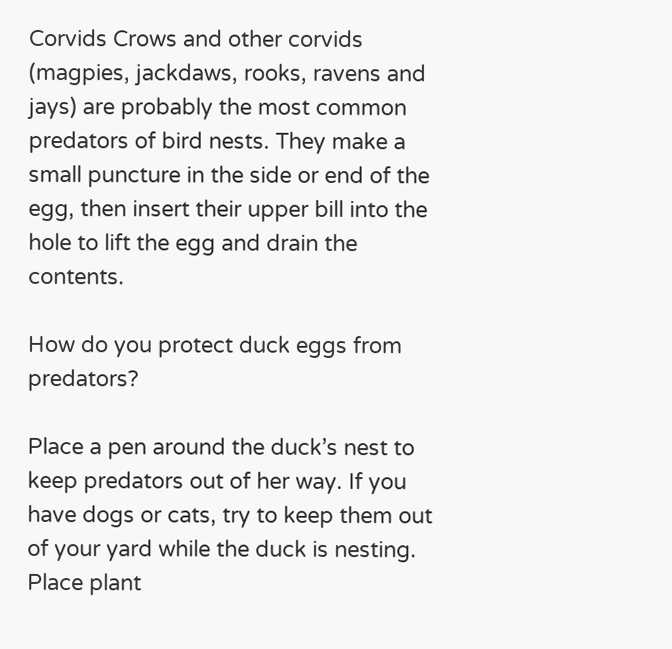Corvids Crows and other corvids (magpies, jackdaws, rooks, ravens and jays) are probably the most common predators of bird nests. They make a small puncture in the side or end of the egg, then insert their upper bill into the hole to lift the egg and drain the contents.

How do you protect duck eggs from predators?

Place a pen around the duck’s nest to keep predators out of her way. If you have dogs or cats, try to keep them out of your yard while the duck is nesting. Place plant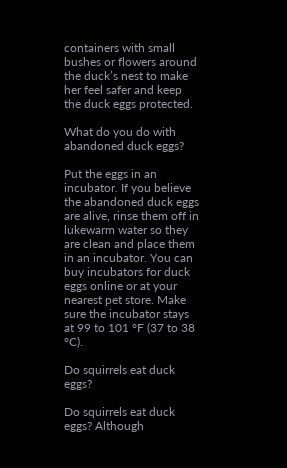containers with small bushes or flowers around the duck’s nest to make her feel safer and keep the duck eggs protected.

What do you do with abandoned duck eggs?

Put the eggs in an incubator. If you believe the abandoned duck eggs are alive, rinse them off in lukewarm water so they are clean and place them in an incubator. You can buy incubators for duck eggs online or at your nearest pet store. Make sure the incubator stays at 99 to 101 °F (37 to 38 °C).

Do squirrels eat duck eggs?

Do squirrels eat duck eggs? Although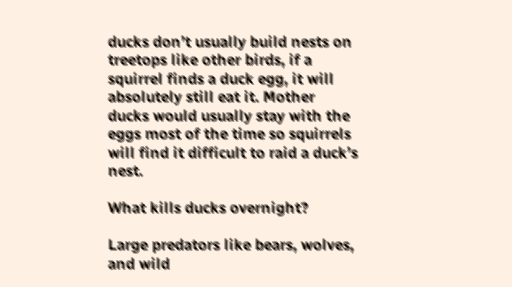ducks don’t usually build nests on treetops like other birds, if a squirrel finds a duck egg, it will absolutely still eat it. Mother ducks would usually stay with the eggs most of the time so squirrels will find it difficult to raid a duck’s nest.

What kills ducks overnight?

Large predators like bears, wolves, and wild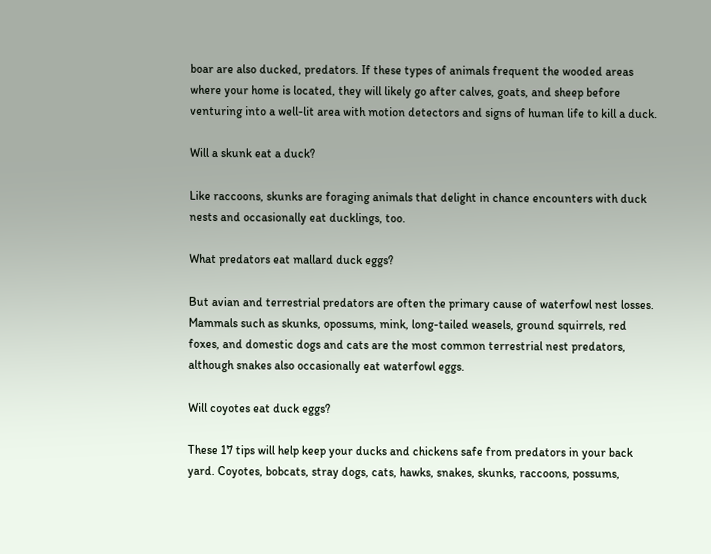boar are also ducked, predators. If these types of animals frequent the wooded areas where your home is located, they will likely go after calves, goats, and sheep before venturing into a well-lit area with motion detectors and signs of human life to kill a duck.

Will a skunk eat a duck?

Like raccoons, skunks are foraging animals that delight in chance encounters with duck nests and occasionally eat ducklings, too.

What predators eat mallard duck eggs?

But avian and terrestrial predators are often the primary cause of waterfowl nest losses. Mammals such as skunks, opossums, mink, long-tailed weasels, ground squirrels, red foxes, and domestic dogs and cats are the most common terrestrial nest predators, although snakes also occasionally eat waterfowl eggs.

Will coyotes eat duck eggs?

These 17 tips will help keep your ducks and chickens safe from predators in your back yard. Coyotes, bobcats, stray dogs, cats, hawks, snakes, skunks, raccoons, possums,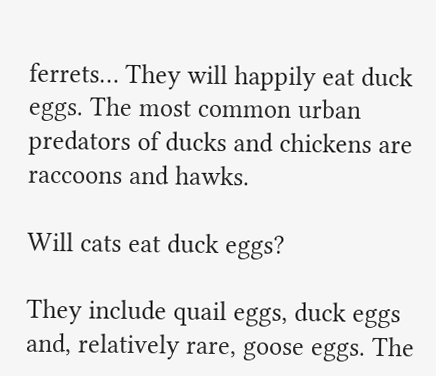ferrets… They will happily eat duck eggs. The most common urban predators of ducks and chickens are raccoons and hawks.

Will cats eat duck eggs?

They include quail eggs, duck eggs and, relatively rare, goose eggs. The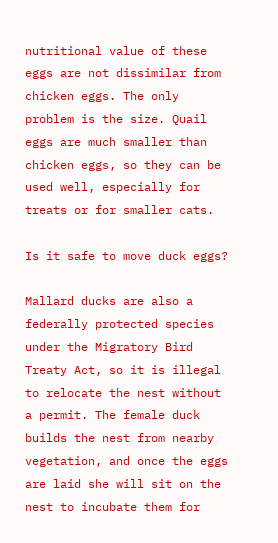nutritional value of these eggs are not dissimilar from chicken eggs. The only problem is the size. Quail eggs are much smaller than chicken eggs, so they can be used well, especially for treats or for smaller cats.

Is it safe to move duck eggs?

Mallard ducks are also a federally protected species under the Migratory Bird Treaty Act, so it is illegal to relocate the nest without a permit. The female duck builds the nest from nearby vegetation, and once the eggs are laid she will sit on the nest to incubate them for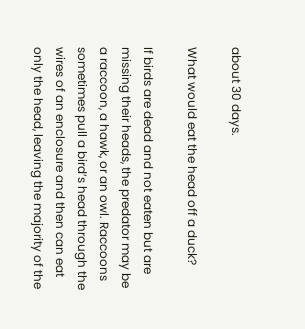about 30 days.

What would eat the head off a duck?

If birds are dead and not eaten but are missing their heads, the predator may be a raccoon, a hawk, or an owl. Raccoons sometimes pull a bird’s head through the wires of an enclosure and then can eat only the head, leaving the majority of the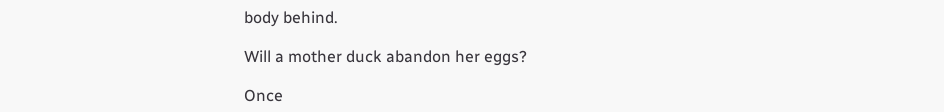body behind.

Will a mother duck abandon her eggs?

Once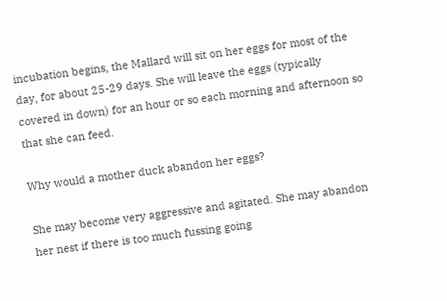incubation begins, the Mallard will sit on her eggs for most of the day, for about 25-29 days. She will leave the eggs (typically covered in down) for an hour or so each morning and afternoon so that she can feed.

Why would a mother duck abandon her eggs?

She may become very aggressive and agitated. She may abandon her nest if there is too much fussing going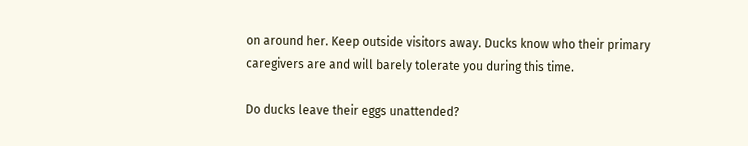on around her. Keep outside visitors away. Ducks know who their primary caregivers are and will barely tolerate you during this time.

Do ducks leave their eggs unattended?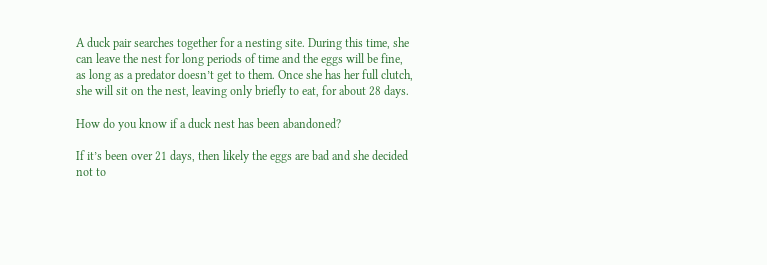A duck pair searches together for a nesting site. During this time, she can leave the nest for long periods of time and the eggs will be fine, as long as a predator doesn’t get to them. Once she has her full clutch, she will sit on the nest, leaving only briefly to eat, for about 28 days.

How do you know if a duck nest has been abandoned?

If it’s been over 21 days, then likely the eggs are bad and she decided not to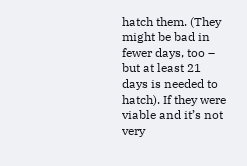hatch them. (They might be bad in fewer days, too – but at least 21 days is needed to hatch). If they were viable and it’s not very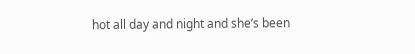hot all day and night and she’s been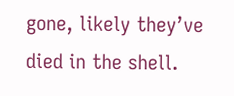gone, likely they’ve died in the shell.